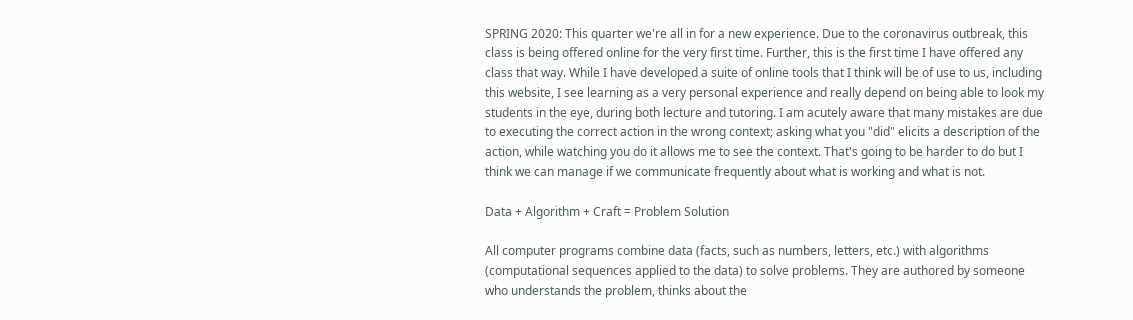SPRING 2020: This quarter we're all in for a new experience. Due to the coronavirus outbreak, this class is being offered online for the very first time. Further, this is the first time I have offered any class that way. While I have developed a suite of online tools that I think will be of use to us, including this website, I see learning as a very personal experience and really depend on being able to look my students in the eye, during both lecture and tutoring. I am acutely aware that many mistakes are due to executing the correct action in the wrong context; asking what you "did" elicits a description of the action, while watching you do it allows me to see the context. That's going to be harder to do but I think we can manage if we communicate frequently about what is working and what is not.

Data + Algorithm + Craft = Problem Solution

All computer programs combine data (facts, such as numbers, letters, etc.) with algorithms (computational sequences applied to the data) to solve problems. They are authored by someone who understands the problem, thinks about the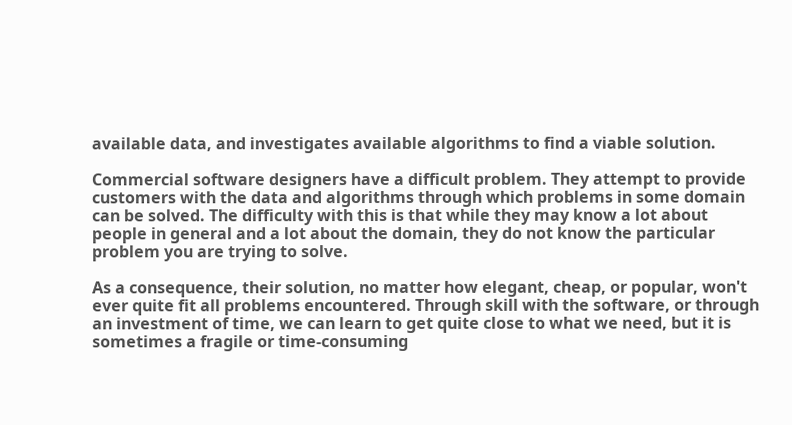available data, and investigates available algorithms to find a viable solution.

Commercial software designers have a difficult problem. They attempt to provide customers with the data and algorithms through which problems in some domain can be solved. The difficulty with this is that while they may know a lot about people in general and a lot about the domain, they do not know the particular problem you are trying to solve.

As a consequence, their solution, no matter how elegant, cheap, or popular, won't ever quite fit all problems encountered. Through skill with the software, or through an investment of time, we can learn to get quite close to what we need, but it is sometimes a fragile or time-consuming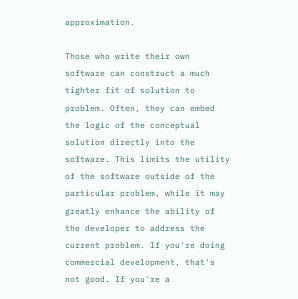approximation.

Those who write their own software can construct a much tighter fit of solution to problem. Often, they can embed the logic of the conceptual solution directly into the software. This limits the utility of the software outside of the particular problem, while it may greatly enhance the ability of the developer to address the current problem. If you're doing commercial development, that's not good. If you're a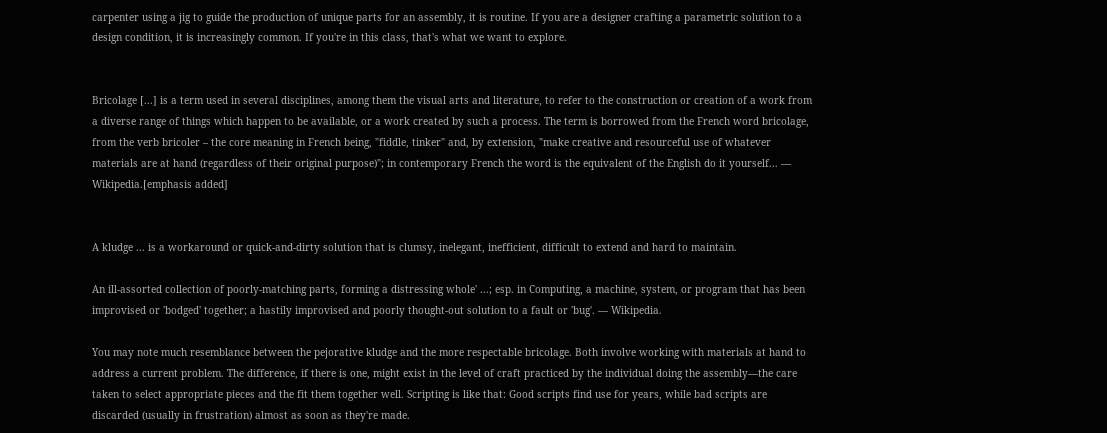carpenter using a jig to guide the production of unique parts for an assembly, it is routine. If you are a designer crafting a parametric solution to a design condition, it is increasingly common. If you're in this class, that's what we want to explore.


Bricolage [...] is a term used in several disciplines, among them the visual arts and literature, to refer to the construction or creation of a work from a diverse range of things which happen to be available, or a work created by such a process. The term is borrowed from the French word bricolage, from the verb bricoler – the core meaning in French being, "fiddle, tinker" and, by extension, "make creative and resourceful use of whatever materials are at hand (regardless of their original purpose)"; in contemporary French the word is the equivalent of the English do it yourself... — Wikipedia.[emphasis added]


A kludge ... is a workaround or quick-and-dirty solution that is clumsy, inelegant, inefficient, difficult to extend and hard to maintain.

An ill-assorted collection of poorly-matching parts, forming a distressing whole' ...; esp. in Computing, a machine, system, or program that has been improvised or 'bodged' together; a hastily improvised and poorly thought-out solution to a fault or 'bug'. — Wikipedia.

You may note much resemblance between the pejorative kludge and the more respectable bricolage. Both involve working with materials at hand to address a current problem. The difference, if there is one, might exist in the level of craft practiced by the individual doing the assembly—the care taken to select appropriate pieces and the fit them together well. Scripting is like that: Good scripts find use for years, while bad scripts are discarded (usually in frustration) almost as soon as they're made.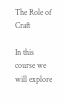The Role of Craft

In this course we will explore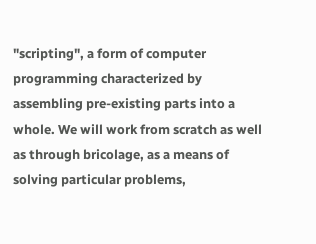"scripting", a form of computer programming characterized by assembling pre-existing parts into a whole. We will work from scratch as well as through bricolage, as a means of solving particular problems,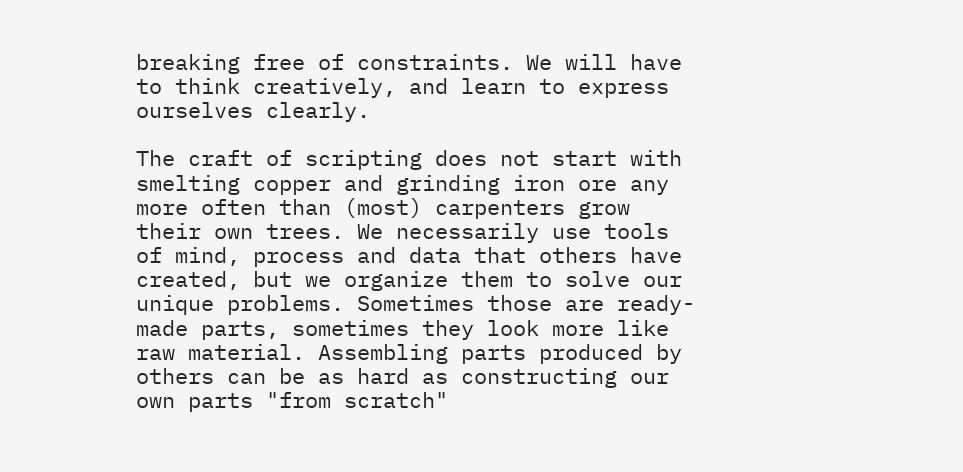breaking free of constraints. We will have to think creatively, and learn to express ourselves clearly.

The craft of scripting does not start with smelting copper and grinding iron ore any more often than (most) carpenters grow their own trees. We necessarily use tools of mind, process and data that others have created, but we organize them to solve our unique problems. Sometimes those are ready-made parts, sometimes they look more like raw material. Assembling parts produced by others can be as hard as constructing our own parts "from scratch"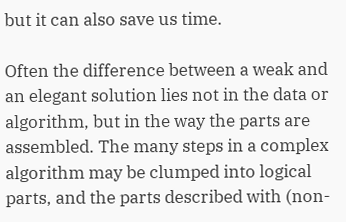but it can also save us time.

Often the difference between a weak and an elegant solution lies not in the data or algorithm, but in the way the parts are assembled. The many steps in a complex algorithm may be clumped into logical parts, and the parts described with (non-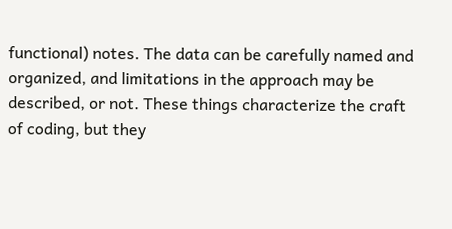functional) notes. The data can be carefully named and organized, and limitations in the approach may be described, or not. These things characterize the craft of coding, but they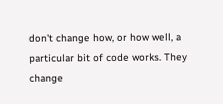don't change how, or how well, a particular bit of code works. They change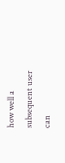how well a subsequent user can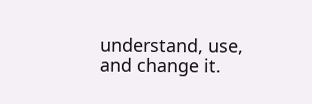understand, use, and change it.